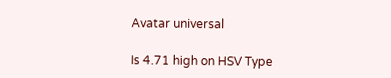Avatar universal

Is 4.71 high on HSV Type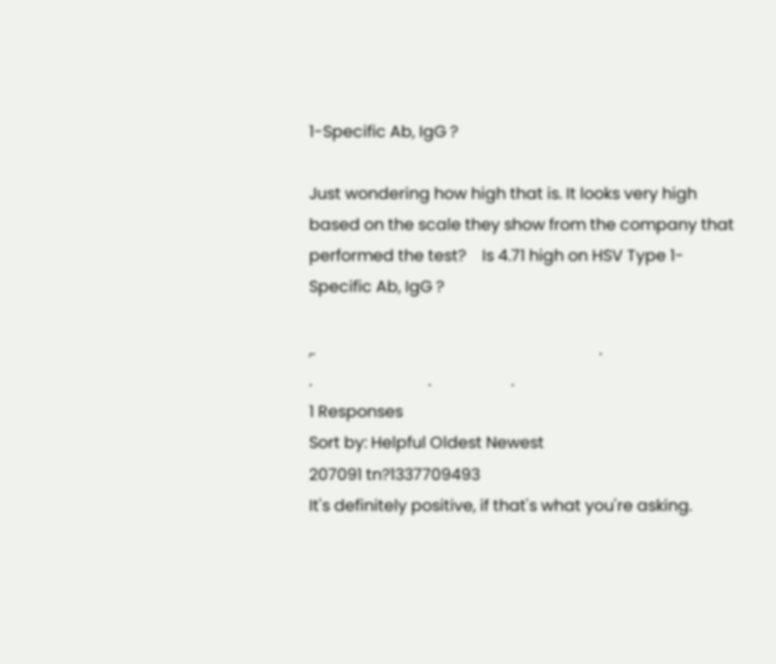1-Specific Ab, IgG ?

Just wondering how high that is. It looks very high based on the scale they show from the company that performed the test?    Is 4.71 high on HSV Type 1-Specific Ab, IgG ?

,.                                                                       .                                             .                             .                    .
1 Responses
Sort by: Helpful Oldest Newest
207091 tn?1337709493
It's definitely positive, if that's what you're asking.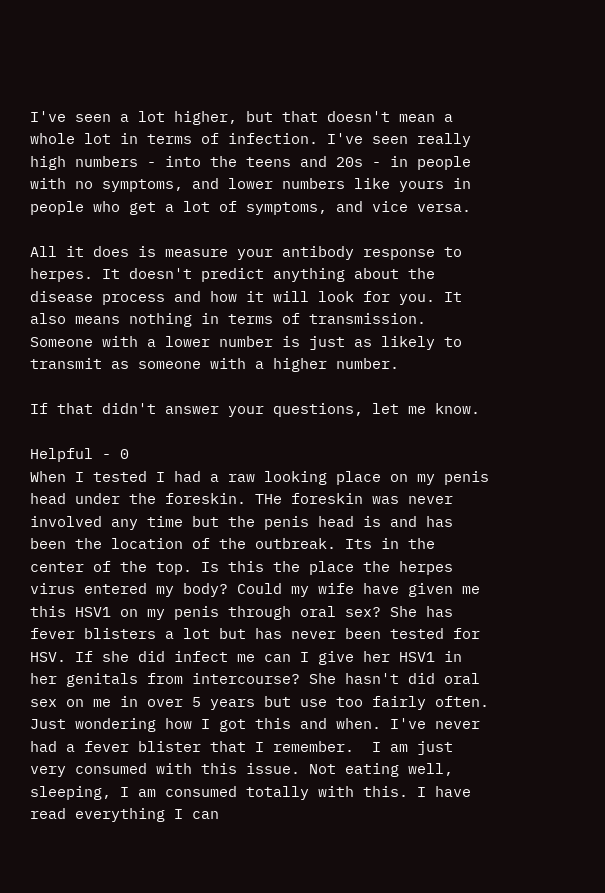I've seen a lot higher, but that doesn't mean a whole lot in terms of infection. I've seen really high numbers - into the teens and 20s - in people with no symptoms, and lower numbers like yours in people who get a lot of symptoms, and vice versa.

All it does is measure your antibody response to herpes. It doesn't predict anything about the disease process and how it will look for you. It also means nothing in terms of transmission. Someone with a lower number is just as likely to transmit as someone with a higher number.

If that didn't answer your questions, let me know.

Helpful - 0
When I tested I had a raw looking place on my penis head under the foreskin. THe foreskin was never involved any time but the penis head is and has been the location of the outbreak. Its in the center of the top. Is this the place the herpes virus entered my body? Could my wife have given me this HSV1 on my penis through oral sex? She has fever blisters a lot but has never been tested for HSV. If she did infect me can I give her HSV1 in her genitals from intercourse? She hasn't did oral sex on me in over 5 years but use too fairly often. Just wondering how I got this and when. I've never had a fever blister that I remember.  I am just very consumed with this issue. Not eating well, sleeping, I am consumed totally with this. I have read everything I can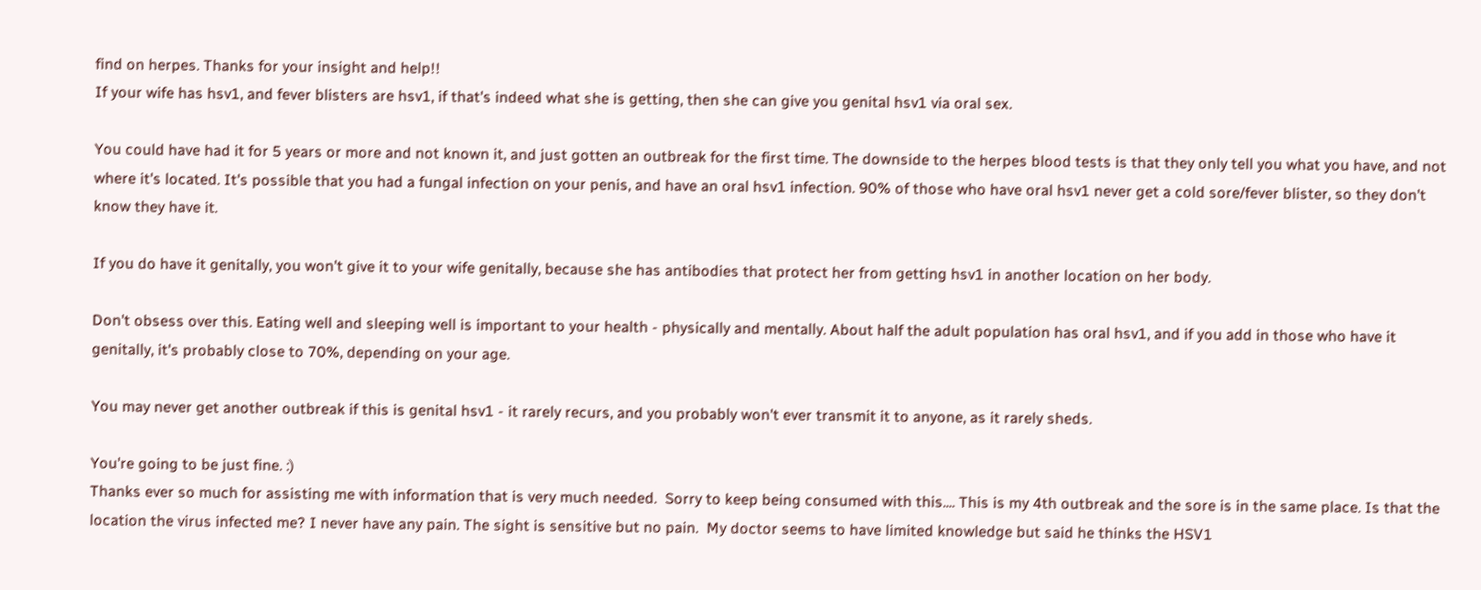find on herpes. Thanks for your insight and help!!
If your wife has hsv1, and fever blisters are hsv1, if that's indeed what she is getting, then she can give you genital hsv1 via oral sex.

You could have had it for 5 years or more and not known it, and just gotten an outbreak for the first time. The downside to the herpes blood tests is that they only tell you what you have, and not where it's located. It's possible that you had a fungal infection on your penis, and have an oral hsv1 infection. 90% of those who have oral hsv1 never get a cold sore/fever blister, so they don't know they have it.

If you do have it genitally, you won't give it to your wife genitally, because she has antibodies that protect her from getting hsv1 in another location on her body.

Don't obsess over this. Eating well and sleeping well is important to your health - physically and mentally. About half the adult population has oral hsv1, and if you add in those who have it genitally, it's probably close to 70%, depending on your age.

You may never get another outbreak if this is genital hsv1 - it rarely recurs, and you probably won't ever transmit it to anyone, as it rarely sheds.

You're going to be just fine. :)
Thanks ever so much for assisting me with information that is very much needed.  Sorry to keep being consumed with this.... This is my 4th outbreak and the sore is in the same place. Is that the location the virus infected me? I never have any pain. The sight is sensitive but no pain.  My doctor seems to have limited knowledge but said he thinks the HSV1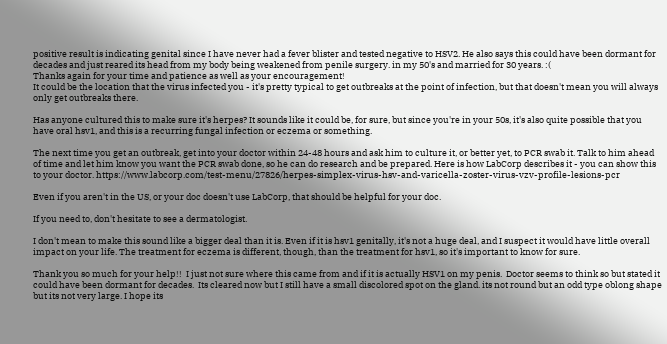positive result is indicating genital since I have never had a fever blister and tested negative to HSV2. He also says this could have been dormant for decades and just reared its head from my body being weakened from penile surgery. in my 50's and married for 30 years. :(
Thanks again for your time and patience as well as your encouragement!
It could be the location that the virus infected you - it's pretty typical to get outbreaks at the point of infection, but that doesn't mean you will always only get outbreaks there.

Has anyone cultured this to make sure it's herpes? It sounds like it could be, for sure, but since you're in your 50s, it's also quite possible that you have oral hsv1, and this is a recurring fungal infection or eczema or something.

The next time you get an outbreak, get into your doctor within 24-48 hours and ask him to culture it, or better yet, to PCR swab it. Talk to him ahead of time and let him know you want the PCR swab done, so he can do research and be prepared. Here is how LabCorp describes it - you can show this to your doctor. https://www.labcorp.com/test-menu/27826/herpes-simplex-virus-hsv-and-varicella-zoster-virus-vzv-profile-lesions-pcr

Even if you aren't in the US, or your doc doesn't use LabCorp, that should be helpful for your doc.

If you need to, don't hesitate to see a dermatologist.

I don't mean to make this sound like a bigger deal than it is. Even if it is hsv1 genitally, it's not a huge deal, and I suspect it would have little overall impact on your life. The treatment for eczema is different, though, than the treatment for hsv1, so it's important to know for sure.

Thank you so much for your help!!  I just not sure where this came from and if it is actually HSV1 on my penis.  Doctor seems to think so but stated it could have been dormant for decades.  Its cleared now but I still have a small discolored spot on the gland. its not round but an odd type oblong shape but its not very large. I hope its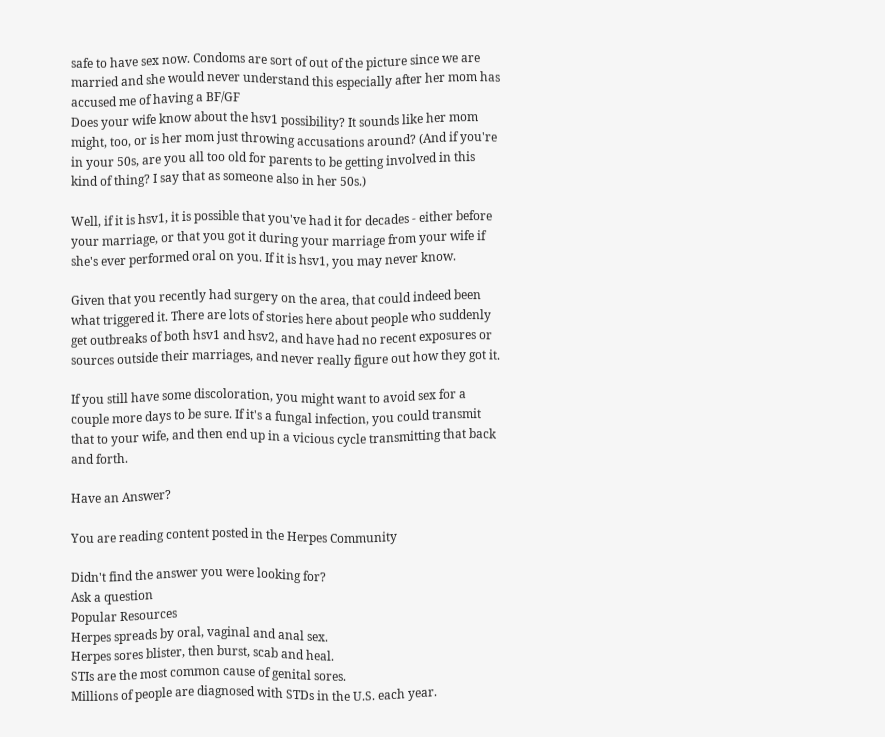safe to have sex now. Condoms are sort of out of the picture since we are married and she would never understand this especially after her mom has accused me of having a BF/GF
Does your wife know about the hsv1 possibility? It sounds like her mom might, too, or is her mom just throwing accusations around? (And if you're in your 50s, are you all too old for parents to be getting involved in this kind of thing? I say that as someone also in her 50s.)

Well, if it is hsv1, it is possible that you've had it for decades - either before your marriage, or that you got it during your marriage from your wife if she's ever performed oral on you. If it is hsv1, you may never know.

Given that you recently had surgery on the area, that could indeed been what triggered it. There are lots of stories here about people who suddenly get outbreaks of both hsv1 and hsv2, and have had no recent exposures or sources outside their marriages, and never really figure out how they got it.

If you still have some discoloration, you might want to avoid sex for a couple more days to be sure. If it's a fungal infection, you could transmit that to your wife, and then end up in a vicious cycle transmitting that back and forth.

Have an Answer?

You are reading content posted in the Herpes Community

Didn't find the answer you were looking for?
Ask a question
Popular Resources
Herpes spreads by oral, vaginal and anal sex.
Herpes sores blister, then burst, scab and heal.
STIs are the most common cause of genital sores.
Millions of people are diagnosed with STDs in the U.S. each year.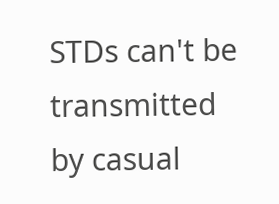STDs can't be transmitted by casual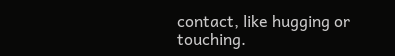contact, like hugging or touching.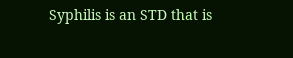Syphilis is an STD that is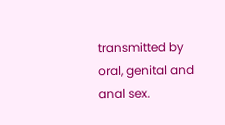transmitted by oral, genital and anal sex.